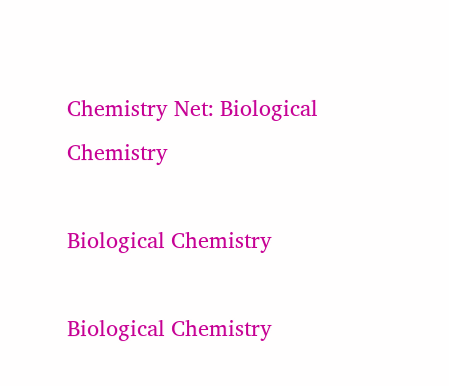Chemistry Net: Biological Chemistry

Biological Chemistry

Biological Chemistry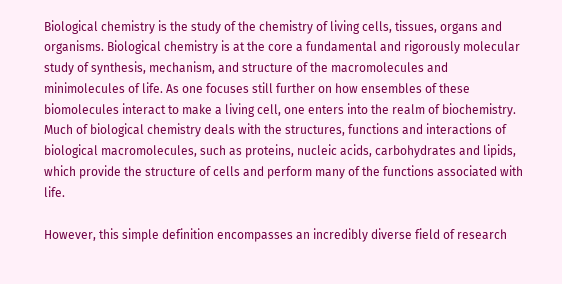Biological chemistry is the study of the chemistry of living cells, tissues, organs and organisms. Biological chemistry is at the core a fundamental and rigorously molecular study of synthesis, mechanism, and structure of the macromolecules and minimolecules of life. As one focuses still further on how ensembles of these biomolecules interact to make a living cell, one enters into the realm of biochemistry. Much of biological chemistry deals with the structures, functions and interactions of biological macromolecules, such as proteins, nucleic acids, carbohydrates and lipids, which provide the structure of cells and perform many of the functions associated with life.

However, this simple definition encompasses an incredibly diverse field of research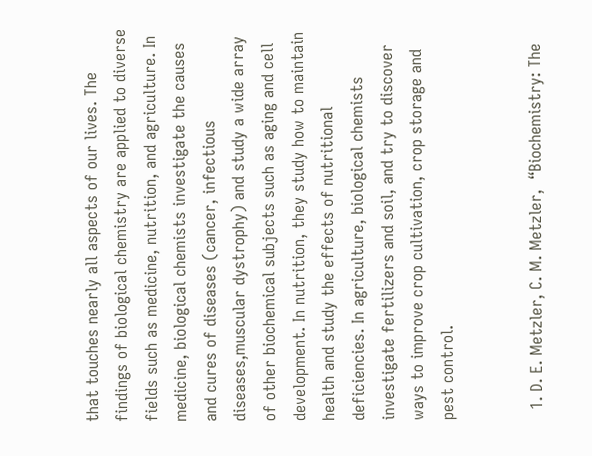that touches nearly all aspects of our lives. The findings of biological chemistry are applied to diverse fields such as medicine, nutrition, and agriculture. In medicine, biological chemists investigate the causes and cures of diseases (cancer, infectious diseases,muscular dystrophy) and study a wide array of other biochemical subjects such as aging and cell development. In nutrition, they study how to maintain health and study the effects of nutritional deficiencies. In agriculture, biological chemists investigate fertilizers and soil, and try to discover ways to improve crop cultivation, crop storage and pest control.


  1. D. E. Metzler, C. M. Metzler,  “Biochemistry: The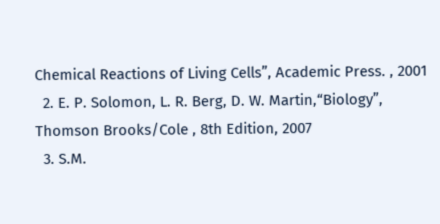Chemical Reactions of Living Cells”, Academic Press. , 2001
  2. E. P. Solomon, L. R. Berg, D. W. Martin,“Biology”, Thomson Brooks/Cole , 8th Edition, 2007
  3. S.M.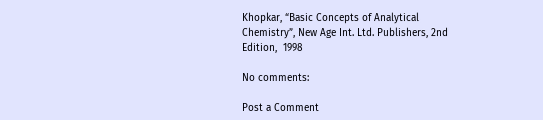Khopkar, “Basic Concepts of Analytical Chemistry”, New Age Int. Ltd. Publishers, 2nd Edition,  1998

No comments:

Post a Comment